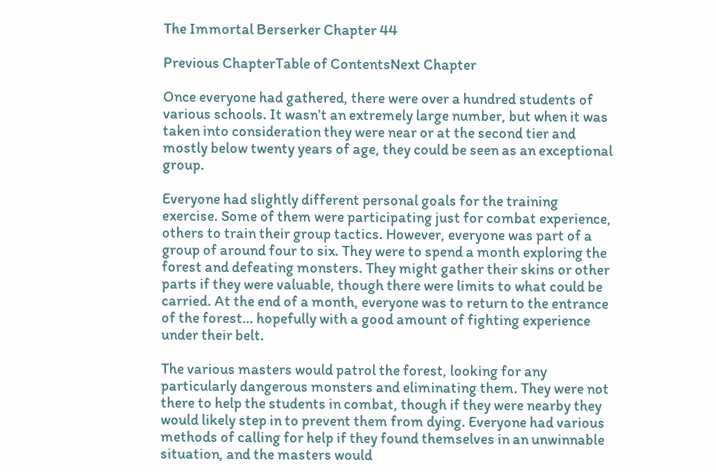The Immortal Berserker Chapter 44

Previous ChapterTable of ContentsNext Chapter

Once everyone had gathered, there were over a hundred students of various schools. It wasn’t an extremely large number, but when it was taken into consideration they were near or at the second tier and mostly below twenty years of age, they could be seen as an exceptional group.

Everyone had slightly different personal goals for the training exercise. Some of them were participating just for combat experience, others to train their group tactics. However, everyone was part of a group of around four to six. They were to spend a month exploring the forest and defeating monsters. They might gather their skins or other parts if they were valuable, though there were limits to what could be carried. At the end of a month, everyone was to return to the entrance of the forest… hopefully with a good amount of fighting experience under their belt.

The various masters would patrol the forest, looking for any particularly dangerous monsters and eliminating them. They were not there to help the students in combat, though if they were nearby they would likely step in to prevent them from dying. Everyone had various methods of calling for help if they found themselves in an unwinnable situation, and the masters would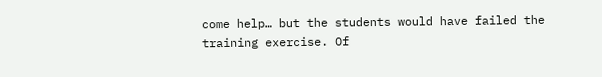come help… but the students would have failed the training exercise. Of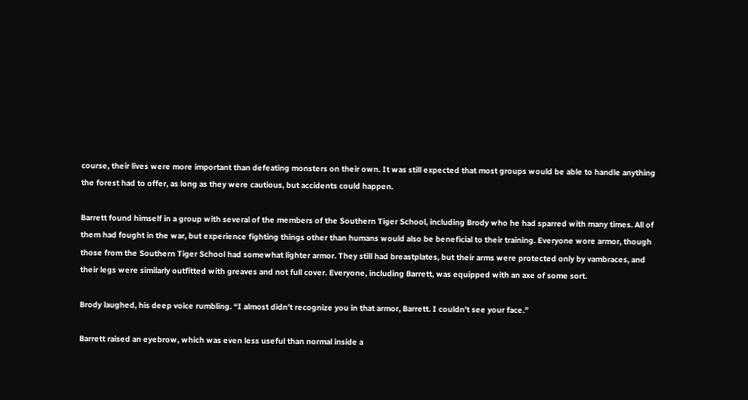course, their lives were more important than defeating monsters on their own. It was still expected that most groups would be able to handle anything the forest had to offer, as long as they were cautious, but accidents could happen.

Barrett found himself in a group with several of the members of the Southern Tiger School, including Brody who he had sparred with many times. All of them had fought in the war, but experience fighting things other than humans would also be beneficial to their training. Everyone wore armor, though those from the Southern Tiger School had somewhat lighter armor. They still had breastplates, but their arms were protected only by vambraces, and their legs were similarly outfitted with greaves and not full cover. Everyone, including Barrett, was equipped with an axe of some sort.

Brody laughed, his deep voice rumbling. “I almost didn’t recognize you in that armor, Barrett. I couldn’t see your face.”

Barrett raised an eyebrow, which was even less useful than normal inside a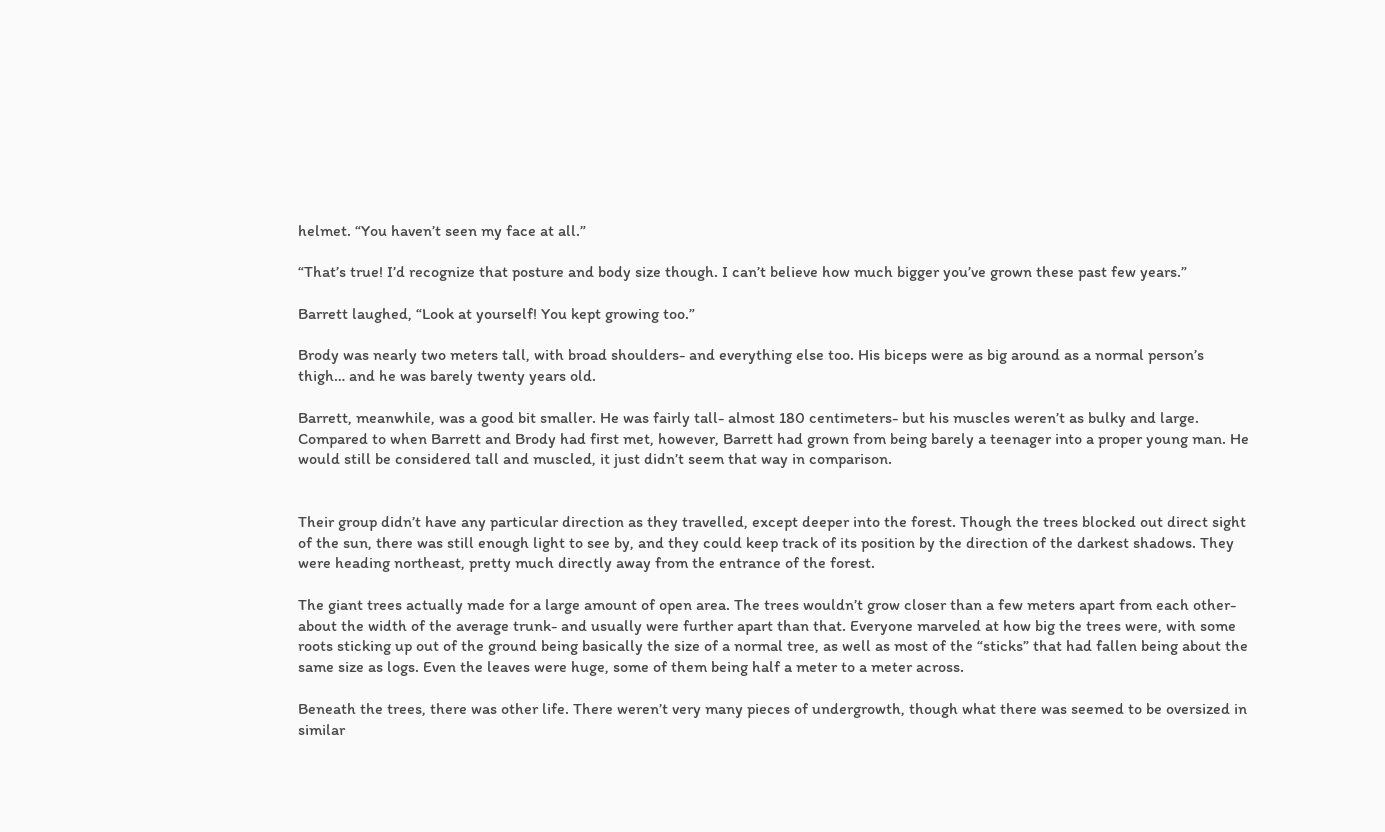helmet. “You haven’t seen my face at all.”

“That’s true! I’d recognize that posture and body size though. I can’t believe how much bigger you’ve grown these past few years.”

Barrett laughed, “Look at yourself! You kept growing too.”

Brody was nearly two meters tall, with broad shoulders- and everything else too. His biceps were as big around as a normal person’s thigh… and he was barely twenty years old.

Barrett, meanwhile, was a good bit smaller. He was fairly tall- almost 180 centimeters- but his muscles weren’t as bulky and large. Compared to when Barrett and Brody had first met, however, Barrett had grown from being barely a teenager into a proper young man. He would still be considered tall and muscled, it just didn’t seem that way in comparison.


Their group didn’t have any particular direction as they travelled, except deeper into the forest. Though the trees blocked out direct sight of the sun, there was still enough light to see by, and they could keep track of its position by the direction of the darkest shadows. They were heading northeast, pretty much directly away from the entrance of the forest.

The giant trees actually made for a large amount of open area. The trees wouldn’t grow closer than a few meters apart from each other- about the width of the average trunk- and usually were further apart than that. Everyone marveled at how big the trees were, with some roots sticking up out of the ground being basically the size of a normal tree, as well as most of the “sticks” that had fallen being about the same size as logs. Even the leaves were huge, some of them being half a meter to a meter across.

Beneath the trees, there was other life. There weren’t very many pieces of undergrowth, though what there was seemed to be oversized in similar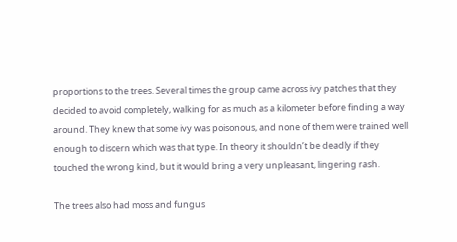proportions to the trees. Several times the group came across ivy patches that they decided to avoid completely, walking for as much as a kilometer before finding a way around. They knew that some ivy was poisonous, and none of them were trained well enough to discern which was that type. In theory it shouldn’t be deadly if they touched the wrong kind, but it would bring a very unpleasant, lingering rash.

The trees also had moss and fungus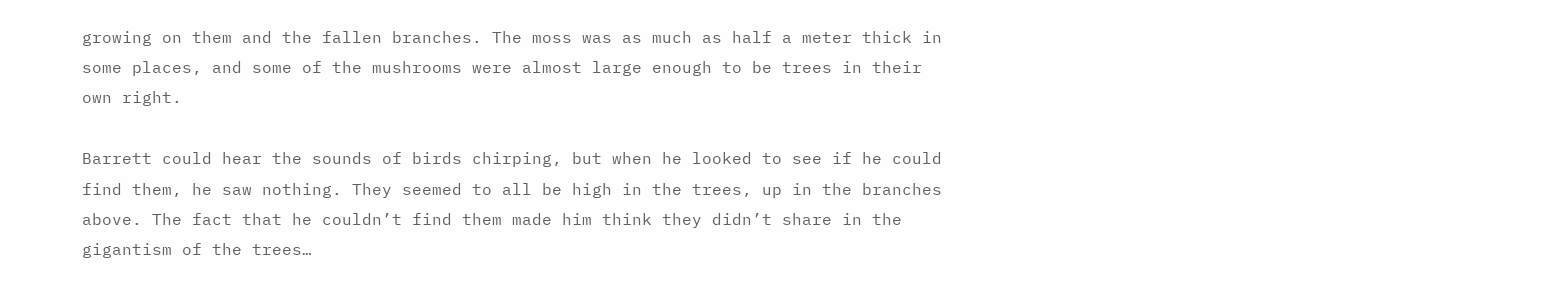growing on them and the fallen branches. The moss was as much as half a meter thick in some places, and some of the mushrooms were almost large enough to be trees in their own right.

Barrett could hear the sounds of birds chirping, but when he looked to see if he could find them, he saw nothing. They seemed to all be high in the trees, up in the branches above. The fact that he couldn’t find them made him think they didn’t share in the gigantism of the trees…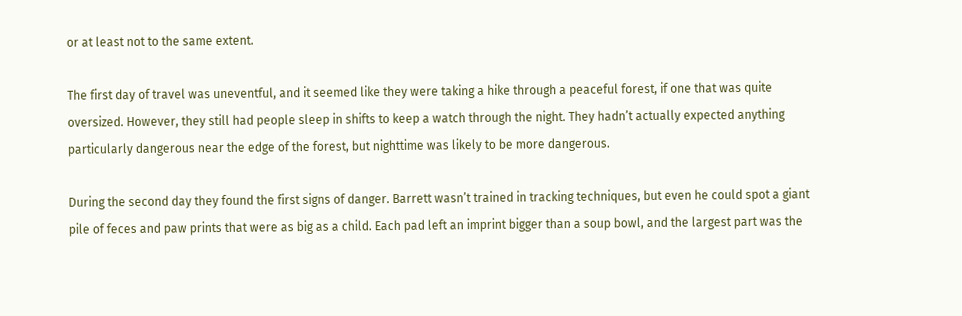or at least not to the same extent.

The first day of travel was uneventful, and it seemed like they were taking a hike through a peaceful forest, if one that was quite oversized. However, they still had people sleep in shifts to keep a watch through the night. They hadn’t actually expected anything particularly dangerous near the edge of the forest, but nighttime was likely to be more dangerous.

During the second day they found the first signs of danger. Barrett wasn’t trained in tracking techniques, but even he could spot a giant pile of feces and paw prints that were as big as a child. Each pad left an imprint bigger than a soup bowl, and the largest part was the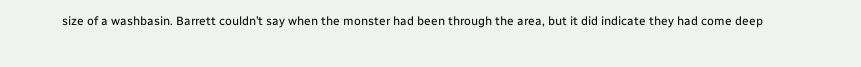size of a washbasin. Barrett couldn’t say when the monster had been through the area, but it did indicate they had come deep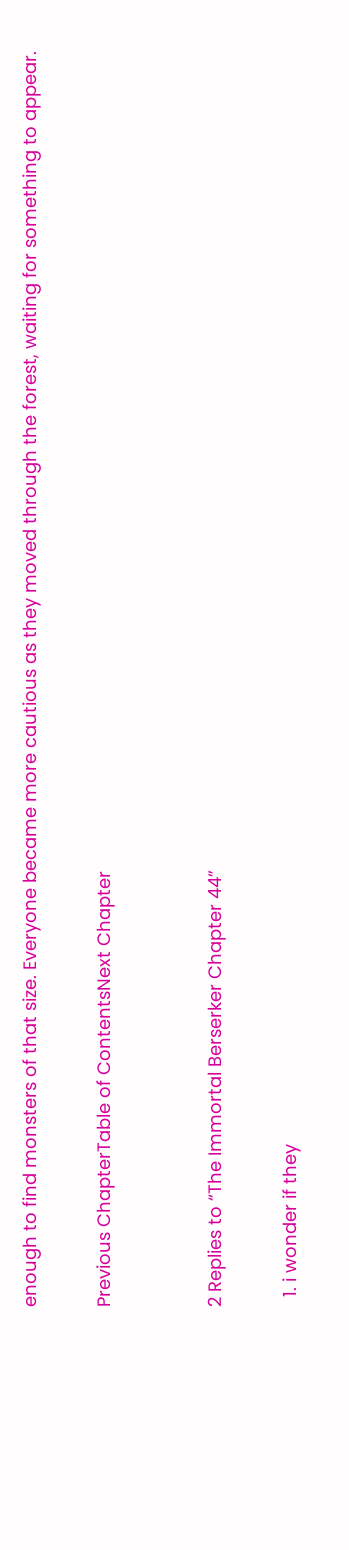enough to find monsters of that size. Everyone became more cautious as they moved through the forest, waiting for something to appear.

Previous ChapterTable of ContentsNext Chapter


2 Replies to “The Immortal Berserker Chapter 44”

  1. i wonder if they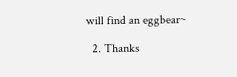will find an eggbear~

  2. Thanks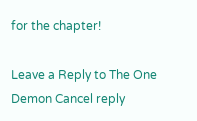for the chapter!

Leave a Reply to The One Demon Cancel reply